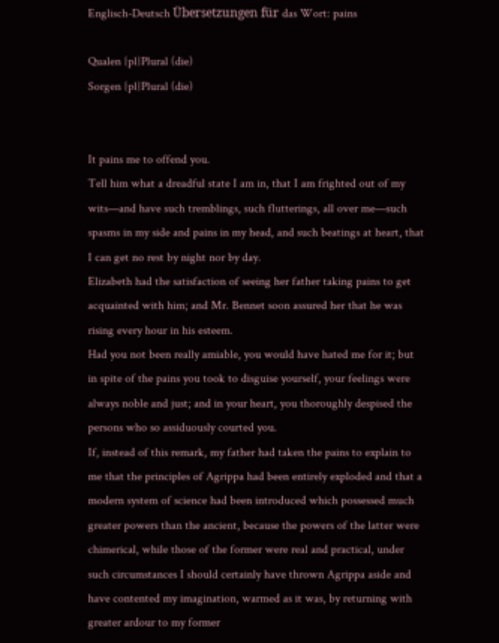Englisch-Deutsch Übersetzungen für das Wort: pains

Qualen {pl}Plural (die)
Sorgen {pl}Plural (die)


It pains me to offend you.
Tell him what a dreadful state I am in, that I am frighted out of my wits—and have such tremblings, such flutterings, all over me—such spasms in my side and pains in my head, and such beatings at heart, that I can get no rest by night nor by day.
Elizabeth had the satisfaction of seeing her father taking pains to get acquainted with him; and Mr. Bennet soon assured her that he was rising every hour in his esteem.
Had you not been really amiable, you would have hated me for it; but in spite of the pains you took to disguise yourself, your feelings were always noble and just; and in your heart, you thoroughly despised the persons who so assiduously courted you.
If, instead of this remark, my father had taken the pains to explain to me that the principles of Agrippa had been entirely exploded and that a modern system of science had been introduced which possessed much greater powers than the ancient, because the powers of the latter were chimerical, while those of the former were real and practical, under such circumstances I should certainly have thrown Agrippa aside and have contented my imagination, warmed as it was, by returning with greater ardour to my former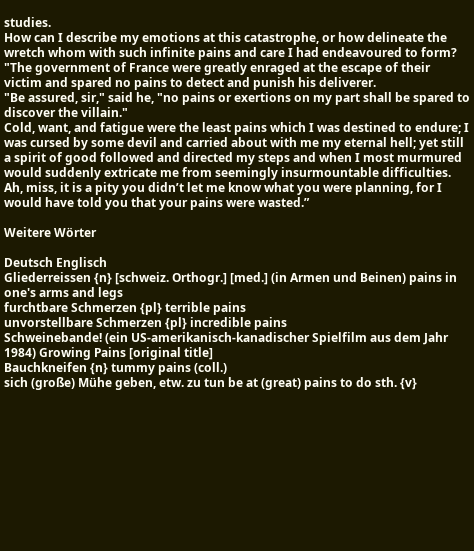studies.
How can I describe my emotions at this catastrophe, or how delineate the wretch whom with such infinite pains and care I had endeavoured to form?
"The government of France were greatly enraged at the escape of their victim and spared no pains to detect and punish his deliverer.
"Be assured, sir," said he, "no pains or exertions on my part shall be spared to discover the villain."
Cold, want, and fatigue were the least pains which I was destined to endure; I was cursed by some devil and carried about with me my eternal hell; yet still a spirit of good followed and directed my steps and when I most murmured would suddenly extricate me from seemingly insurmountable difficulties.
Ah, miss, it is a pity you didn’t let me know what you were planning, for I would have told you that your pains were wasted.”

Weitere Wörter

Deutsch Englisch
Gliederreissen {n} [schweiz. Orthogr.] [med.] (in Armen und Beinen) pains in one's arms and legs
furchtbare Schmerzen {pl} terrible pains
unvorstellbare Schmerzen {pl} incredible pains
Schweinebande! (ein US-amerikanisch-kanadischer Spielfilm aus dem Jahr 1984) Growing Pains [original title]
Bauchkneifen {n} tummy pains (coll.)
sich (große) Mühe geben, etw. zu tun be at (great) pains to do sth. {v}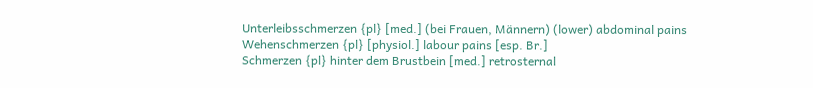Unterleibsschmerzen {pl} [med.] (bei Frauen, Männern) (lower) abdominal pains
Wehenschmerzen {pl} [physiol.] labour pains [esp. Br.]
Schmerzen {pl} hinter dem Brustbein [med.] retrosternal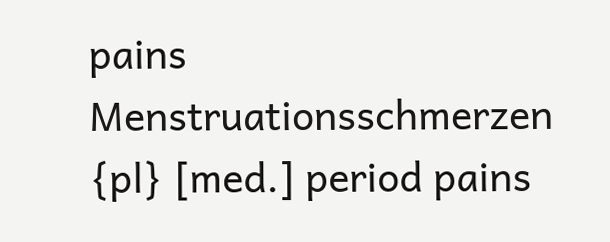pains
Menstruationsschmerzen {pl} [med.] period pains